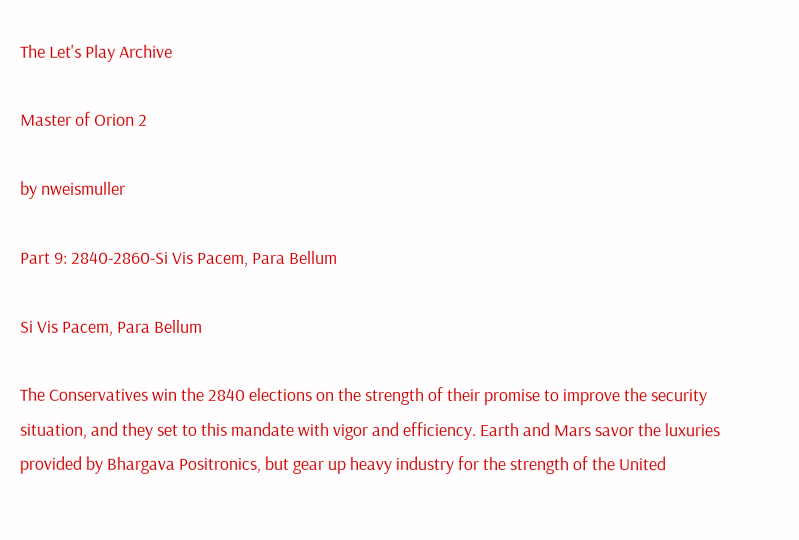The Let's Play Archive

Master of Orion 2

by nweismuller

Part 9: 2840-2860-Si Vis Pacem, Para Bellum

Si Vis Pacem, Para Bellum

The Conservatives win the 2840 elections on the strength of their promise to improve the security situation, and they set to this mandate with vigor and efficiency. Earth and Mars savor the luxuries provided by Bhargava Positronics, but gear up heavy industry for the strength of the United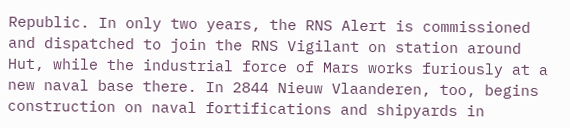Republic. In only two years, the RNS Alert is commissioned and dispatched to join the RNS Vigilant on station around Hut, while the industrial force of Mars works furiously at a new naval base there. In 2844 Nieuw Vlaanderen, too, begins construction on naval fortifications and shipyards in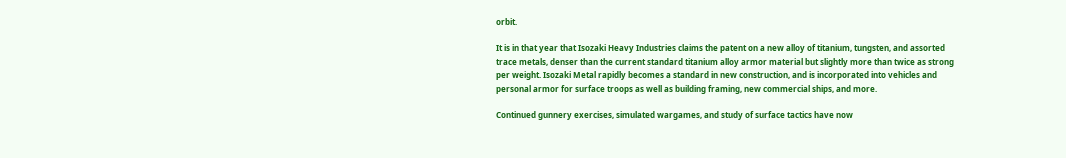orbit.

It is in that year that Isozaki Heavy Industries claims the patent on a new alloy of titanium, tungsten, and assorted trace metals, denser than the current standard titanium alloy armor material but slightly more than twice as strong per weight. Isozaki Metal rapidly becomes a standard in new construction, and is incorporated into vehicles and personal armor for surface troops as well as building framing, new commercial ships, and more.

Continued gunnery exercises, simulated wargames, and study of surface tactics have now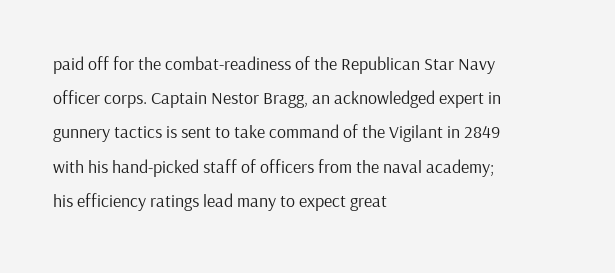paid off for the combat-readiness of the Republican Star Navy officer corps. Captain Nestor Bragg, an acknowledged expert in gunnery tactics is sent to take command of the Vigilant in 2849 with his hand-picked staff of officers from the naval academy; his efficiency ratings lead many to expect great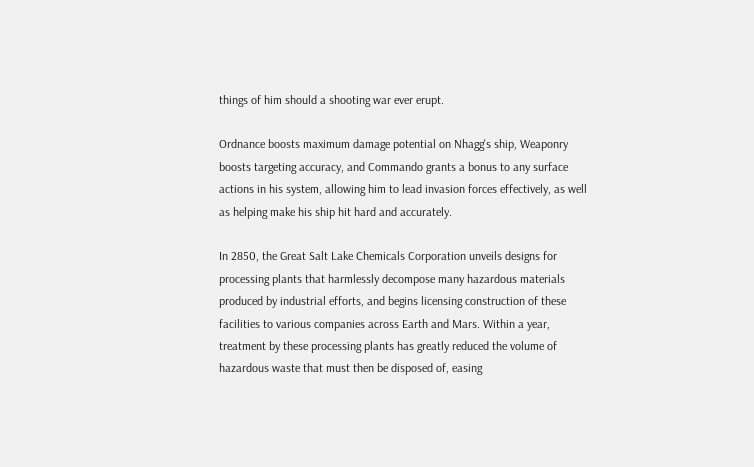things of him should a shooting war ever erupt.

Ordnance boosts maximum damage potential on Nhagg's ship, Weaponry boosts targeting accuracy, and Commando grants a bonus to any surface actions in his system, allowing him to lead invasion forces effectively, as well as helping make his ship hit hard and accurately.

In 2850, the Great Salt Lake Chemicals Corporation unveils designs for processing plants that harmlessly decompose many hazardous materials produced by industrial efforts, and begins licensing construction of these facilities to various companies across Earth and Mars. Within a year, treatment by these processing plants has greatly reduced the volume of hazardous waste that must then be disposed of, easing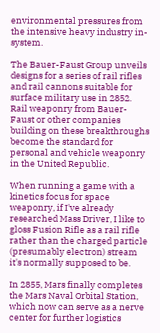environmental pressures from the intensive heavy industry in-system.

The Bauer-Faust Group unveils designs for a series of rail rifles and rail cannons suitable for surface military use in 2852. Rail weaponry from Bauer-Faust or other companies building on these breakthroughs become the standard for personal and vehicle weaponry in the United Republic.

When running a game with a kinetics focus for space weaponry, if I've already researched Mass Driver, I like to gloss Fusion Rifle as a rail rifle rather than the charged particle (presumably electron) stream it's normally supposed to be.

In 2855, Mars finally completes the Mars Naval Orbital Station, which now can serve as a nerve center for further logistics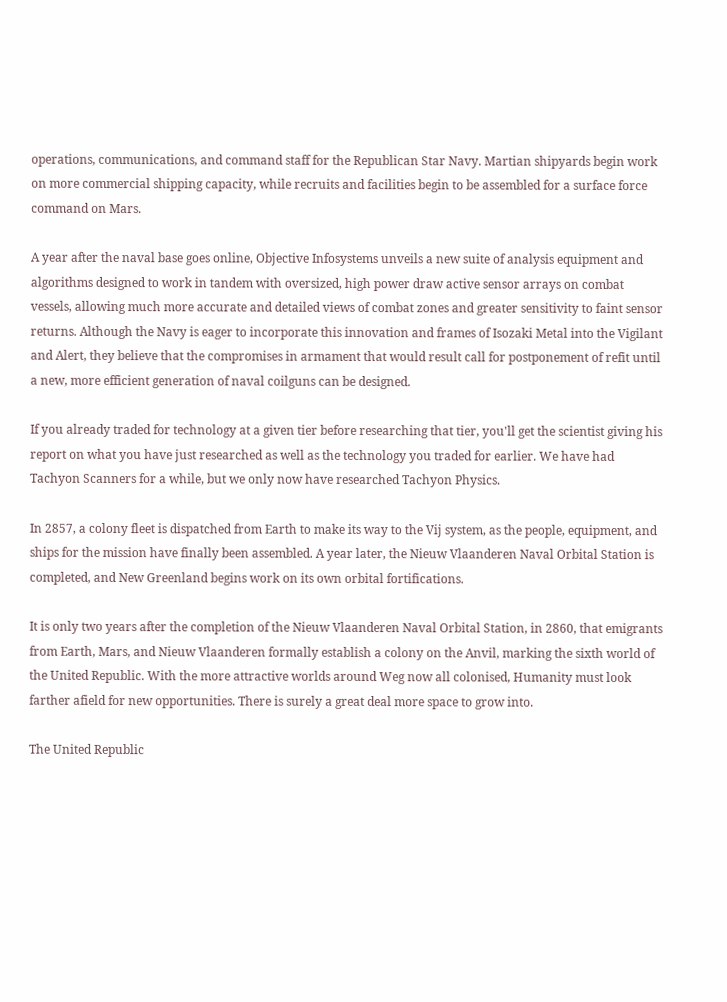operations, communications, and command staff for the Republican Star Navy. Martian shipyards begin work on more commercial shipping capacity, while recruits and facilities begin to be assembled for a surface force command on Mars.

A year after the naval base goes online, Objective Infosystems unveils a new suite of analysis equipment and algorithms designed to work in tandem with oversized, high power draw active sensor arrays on combat vessels, allowing much more accurate and detailed views of combat zones and greater sensitivity to faint sensor returns. Although the Navy is eager to incorporate this innovation and frames of Isozaki Metal into the Vigilant and Alert, they believe that the compromises in armament that would result call for postponement of refit until a new, more efficient generation of naval coilguns can be designed.

If you already traded for technology at a given tier before researching that tier, you'll get the scientist giving his report on what you have just researched as well as the technology you traded for earlier. We have had Tachyon Scanners for a while, but we only now have researched Tachyon Physics.

In 2857, a colony fleet is dispatched from Earth to make its way to the Vij system, as the people, equipment, and ships for the mission have finally been assembled. A year later, the Nieuw Vlaanderen Naval Orbital Station is completed, and New Greenland begins work on its own orbital fortifications.

It is only two years after the completion of the Nieuw Vlaanderen Naval Orbital Station, in 2860, that emigrants from Earth, Mars, and Nieuw Vlaanderen formally establish a colony on the Anvil, marking the sixth world of the United Republic. With the more attractive worlds around Weg now all colonised, Humanity must look farther afield for new opportunities. There is surely a great deal more space to grow into.

The United Republic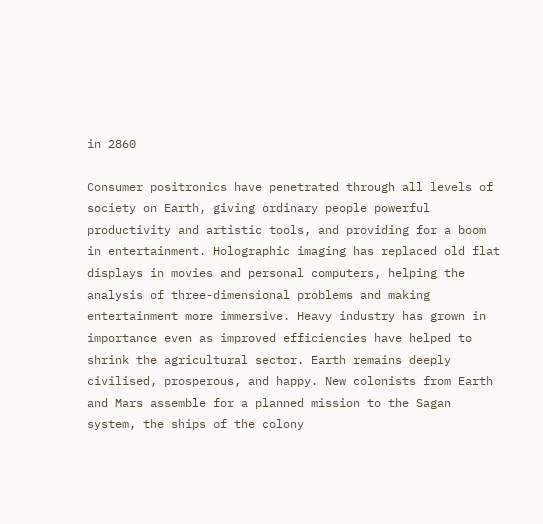in 2860

Consumer positronics have penetrated through all levels of society on Earth, giving ordinary people powerful productivity and artistic tools, and providing for a boom in entertainment. Holographic imaging has replaced old flat displays in movies and personal computers, helping the analysis of three-dimensional problems and making entertainment more immersive. Heavy industry has grown in importance even as improved efficiencies have helped to shrink the agricultural sector. Earth remains deeply civilised, prosperous, and happy. New colonists from Earth and Mars assemble for a planned mission to the Sagan system, the ships of the colony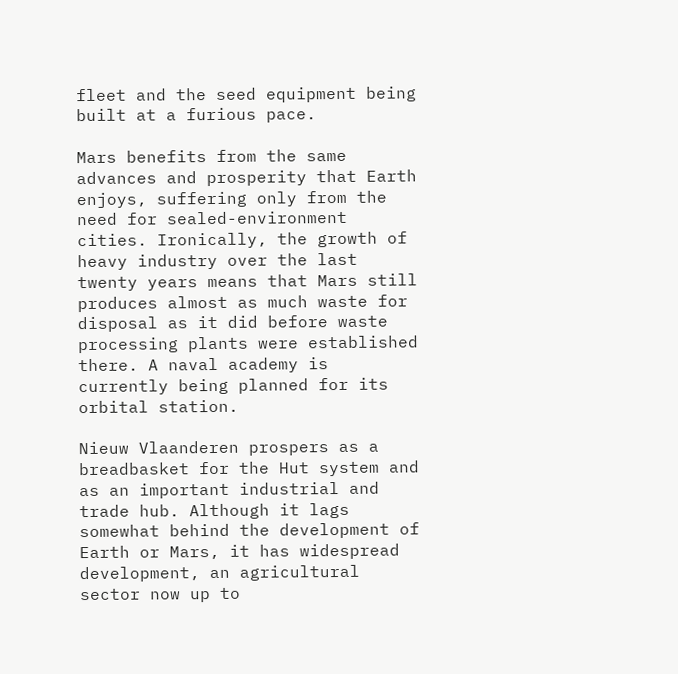fleet and the seed equipment being built at a furious pace.

Mars benefits from the same advances and prosperity that Earth enjoys, suffering only from the need for sealed-environment cities. Ironically, the growth of heavy industry over the last twenty years means that Mars still produces almost as much waste for disposal as it did before waste processing plants were established there. A naval academy is currently being planned for its orbital station.

Nieuw Vlaanderen prospers as a breadbasket for the Hut system and as an important industrial and trade hub. Although it lags somewhat behind the development of Earth or Mars, it has widespread development, an agricultural sector now up to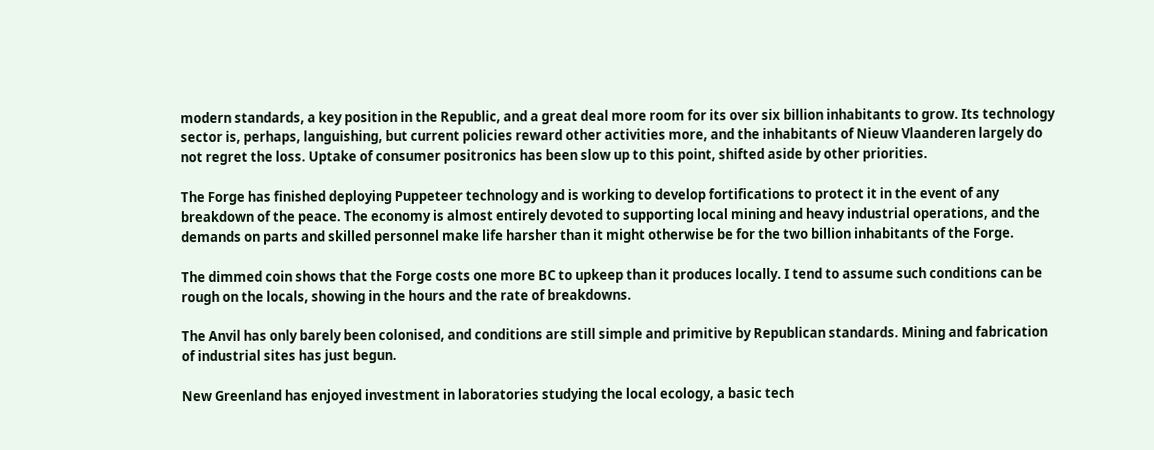modern standards, a key position in the Republic, and a great deal more room for its over six billion inhabitants to grow. Its technology sector is, perhaps, languishing, but current policies reward other activities more, and the inhabitants of Nieuw Vlaanderen largely do not regret the loss. Uptake of consumer positronics has been slow up to this point, shifted aside by other priorities.

The Forge has finished deploying Puppeteer technology and is working to develop fortifications to protect it in the event of any breakdown of the peace. The economy is almost entirely devoted to supporting local mining and heavy industrial operations, and the demands on parts and skilled personnel make life harsher than it might otherwise be for the two billion inhabitants of the Forge.

The dimmed coin shows that the Forge costs one more BC to upkeep than it produces locally. I tend to assume such conditions can be rough on the locals, showing in the hours and the rate of breakdowns.

The Anvil has only barely been colonised, and conditions are still simple and primitive by Republican standards. Mining and fabrication of industrial sites has just begun.

New Greenland has enjoyed investment in laboratories studying the local ecology, a basic tech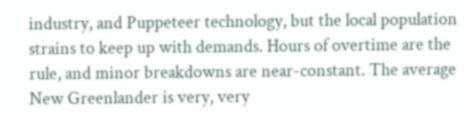industry, and Puppeteer technology, but the local population strains to keep up with demands. Hours of overtime are the rule, and minor breakdowns are near-constant. The average New Greenlander is very, very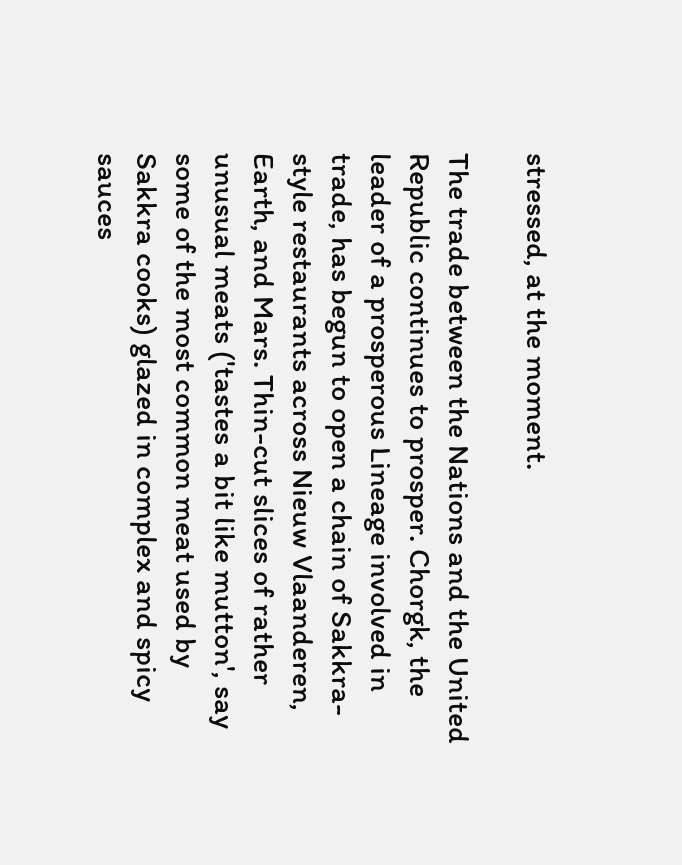stressed, at the moment.

The trade between the Nations and the United Republic continues to prosper. Chorgk, the leader of a prosperous Lineage involved in trade, has begun to open a chain of Sakkra-style restaurants across Nieuw Vlaanderen, Earth, and Mars. Thin-cut slices of rather unusual meats ('tastes a bit like mutton', say some of the most common meat used by Sakkra cooks) glazed in complex and spicy sauces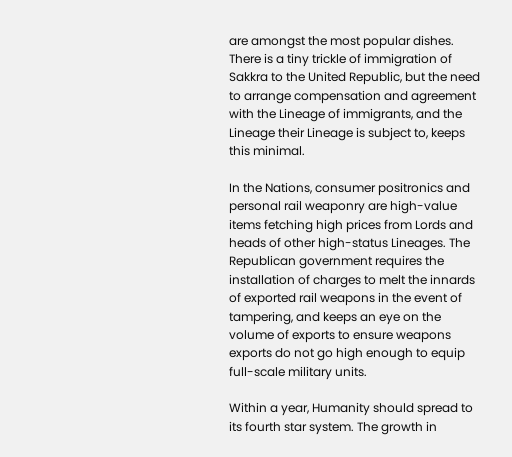are amongst the most popular dishes. There is a tiny trickle of immigration of Sakkra to the United Republic, but the need to arrange compensation and agreement with the Lineage of immigrants, and the Lineage their Lineage is subject to, keeps this minimal.

In the Nations, consumer positronics and personal rail weaponry are high-value items fetching high prices from Lords and heads of other high-status Lineages. The Republican government requires the installation of charges to melt the innards of exported rail weapons in the event of tampering, and keeps an eye on the volume of exports to ensure weapons exports do not go high enough to equip full-scale military units.

Within a year, Humanity should spread to its fourth star system. The growth in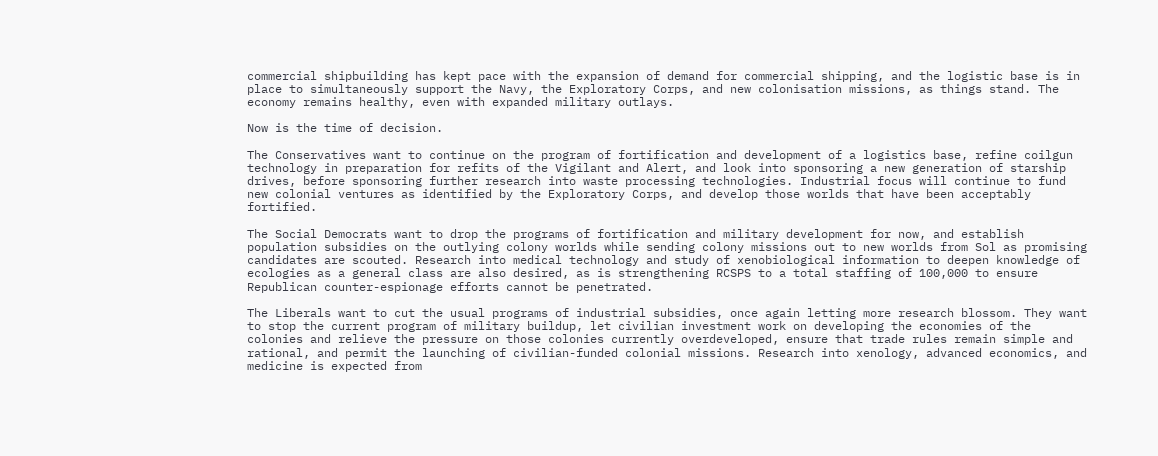commercial shipbuilding has kept pace with the expansion of demand for commercial shipping, and the logistic base is in place to simultaneously support the Navy, the Exploratory Corps, and new colonisation missions, as things stand. The economy remains healthy, even with expanded military outlays.

Now is the time of decision.

The Conservatives want to continue on the program of fortification and development of a logistics base, refine coilgun technology in preparation for refits of the Vigilant and Alert, and look into sponsoring a new generation of starship drives, before sponsoring further research into waste processing technologies. Industrial focus will continue to fund new colonial ventures as identified by the Exploratory Corps, and develop those worlds that have been acceptably fortified.

The Social Democrats want to drop the programs of fortification and military development for now, and establish population subsidies on the outlying colony worlds while sending colony missions out to new worlds from Sol as promising candidates are scouted. Research into medical technology and study of xenobiological information to deepen knowledge of ecologies as a general class are also desired, as is strengthening RCSPS to a total staffing of 100,000 to ensure Republican counter-espionage efforts cannot be penetrated.

The Liberals want to cut the usual programs of industrial subsidies, once again letting more research blossom. They want to stop the current program of military buildup, let civilian investment work on developing the economies of the colonies and relieve the pressure on those colonies currently overdeveloped, ensure that trade rules remain simple and rational, and permit the launching of civilian-funded colonial missions. Research into xenology, advanced economics, and medicine is expected from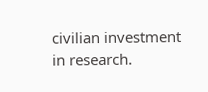civilian investment in research.